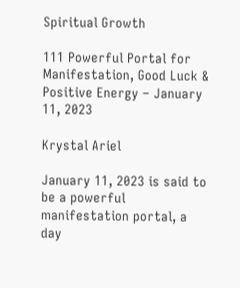Spiritual Growth

111 Powerful Portal for Manifestation, Good Luck & Positive Energy – January 11, 2023

Krystal Ariel

January 11, 2023 is said to be a powerful manifestation portal, a day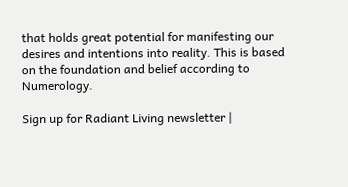that holds great potential for manifesting our desires and intentions into reality. This is based on the foundation and belief according to Numerology.

Sign up for Radiant Living newsletter |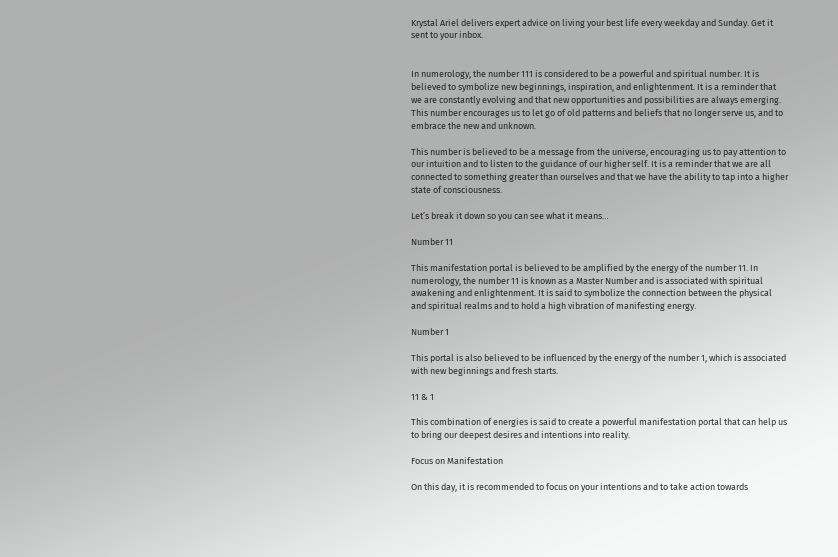Krystal Ariel delivers expert advice on living your best life every weekday and Sunday. Get it sent to your inbox.


In numerology, the number 111 is considered to be a powerful and spiritual number. It is believed to symbolize new beginnings, inspiration, and enlightenment. It is a reminder that we are constantly evolving and that new opportunities and possibilities are always emerging. This number encourages us to let go of old patterns and beliefs that no longer serve us, and to embrace the new and unknown.

This number is believed to be a message from the universe, encouraging us to pay attention to our intuition and to listen to the guidance of our higher self. It is a reminder that we are all connected to something greater than ourselves and that we have the ability to tap into a higher state of consciousness.

Let’s break it down so you can see what it means…

Number 11

This manifestation portal is believed to be amplified by the energy of the number 11. In numerology, the number 11 is known as a Master Number and is associated with spiritual awakening and enlightenment. It is said to symbolize the connection between the physical and spiritual realms and to hold a high vibration of manifesting energy.

Number 1

This portal is also believed to be influenced by the energy of the number 1, which is associated with new beginnings and fresh starts.

11 & 1

This combination of energies is said to create a powerful manifestation portal that can help us to bring our deepest desires and intentions into reality.

Focus on Manifestation

On this day, it is recommended to focus on your intentions and to take action towards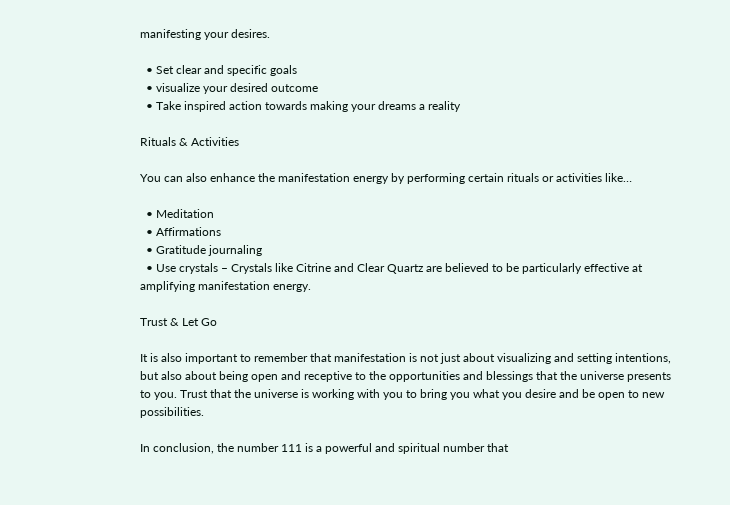manifesting your desires.

  • Set clear and specific goals
  • visualize your desired outcome
  • Take inspired action towards making your dreams a reality

Rituals & Activities

You can also enhance the manifestation energy by performing certain rituals or activities like…

  • Meditation
  • Affirmations
  • Gratitude journaling
  • Use crystals – Crystals like Citrine and Clear Quartz are believed to be particularly effective at amplifying manifestation energy.

Trust & Let Go

It is also important to remember that manifestation is not just about visualizing and setting intentions, but also about being open and receptive to the opportunities and blessings that the universe presents to you. Trust that the universe is working with you to bring you what you desire and be open to new possibilities.

In conclusion, the number 111 is a powerful and spiritual number that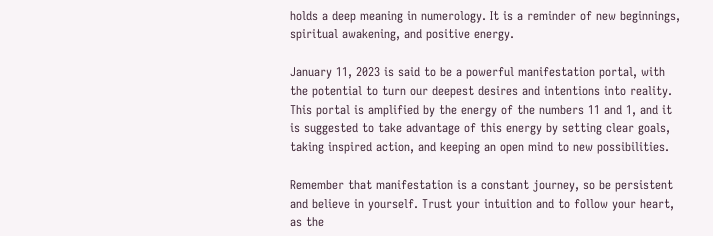holds a deep meaning in numerology. It is a reminder of new beginnings, spiritual awakening, and positive energy.

January 11, 2023 is said to be a powerful manifestation portal, with the potential to turn our deepest desires and intentions into reality. This portal is amplified by the energy of the numbers 11 and 1, and it is suggested to take advantage of this energy by setting clear goals, taking inspired action, and keeping an open mind to new possibilities.

Remember that manifestation is a constant journey, so be persistent and believe in yourself. Trust your intuition and to follow your heart, as the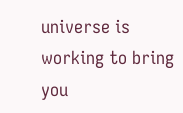universe is working to bring you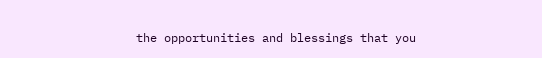the opportunities and blessings that you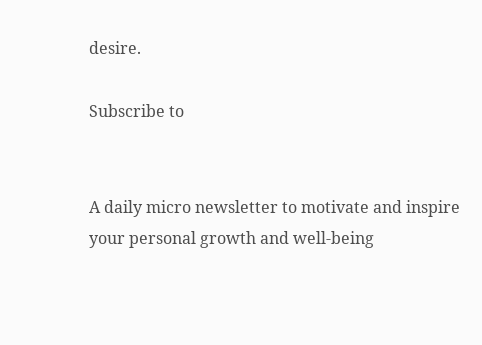desire.

Subscribe to


A daily micro newsletter to motivate and inspire your personal growth and well-being